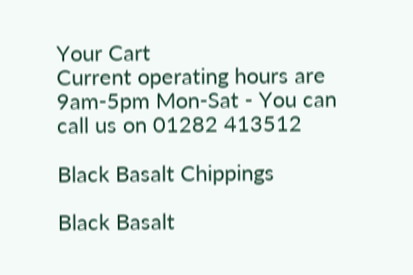Your Cart
Current operating hours are 9am-5pm Mon-Sat - You can call us on 01282 413512

Black Basalt Chippings

Black Basalt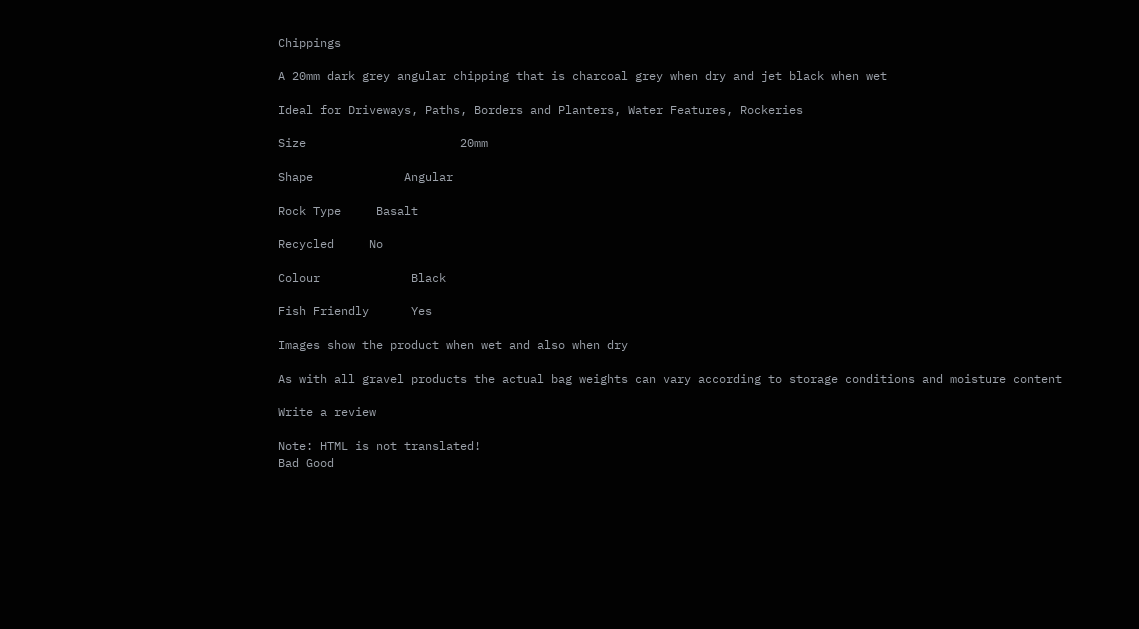Chippings

A 20mm dark grey angular chipping that is charcoal grey when dry and jet black when wet

Ideal for Driveways, Paths, Borders and Planters, Water Features, Rockeries

Size                      20mm

Shape             Angular

Rock Type     Basalt

Recycled     No

Colour             Black

Fish Friendly      Yes

Images show the product when wet and also when dry

As with all gravel products the actual bag weights can vary according to storage conditions and moisture content

Write a review

Note: HTML is not translated!
Bad Good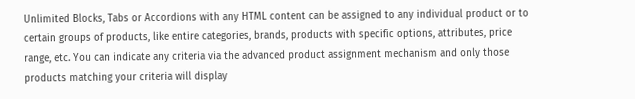Unlimited Blocks, Tabs or Accordions with any HTML content can be assigned to any individual product or to certain groups of products, like entire categories, brands, products with specific options, attributes, price range, etc. You can indicate any criteria via the advanced product assignment mechanism and only those products matching your criteria will display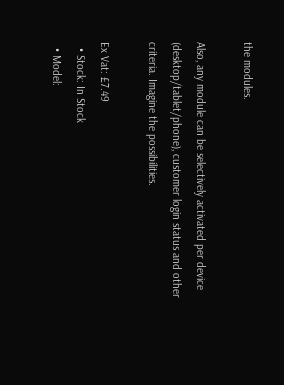the modules.

Also, any module can be selectively activated per device (desktop/tablet/phone), customer login status and other criteria. Imagine the possibilities.

Ex Vat: £7.49
  • Stock: In Stock
  • Model: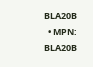BLA20B
  • MPN: BLA20B